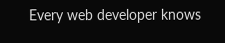Every web developer knows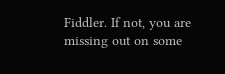Fiddler. If not, you are missing out on some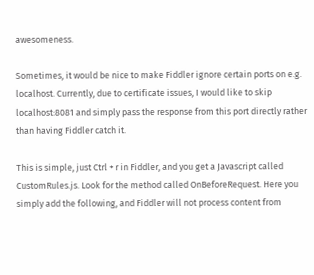awesomeness.

Sometimes, it would be nice to make Fiddler ignore certain ports on e.g. localhost. Currently, due to certificate issues, I would like to skip localhost:8081 and simply pass the response from this port directly rather than having Fiddler catch it.

This is simple, just Ctrl + r in Fiddler, and you get a Javascript called CustomRules.js. Look for the method called OnBeforeRequest. Here you simply add the following, and Fiddler will not process content from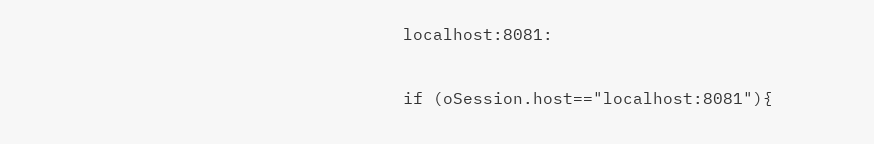localhost:8081:

if (oSession.host=="localhost:8081"){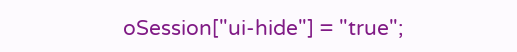oSession["ui-hide"] = "true";